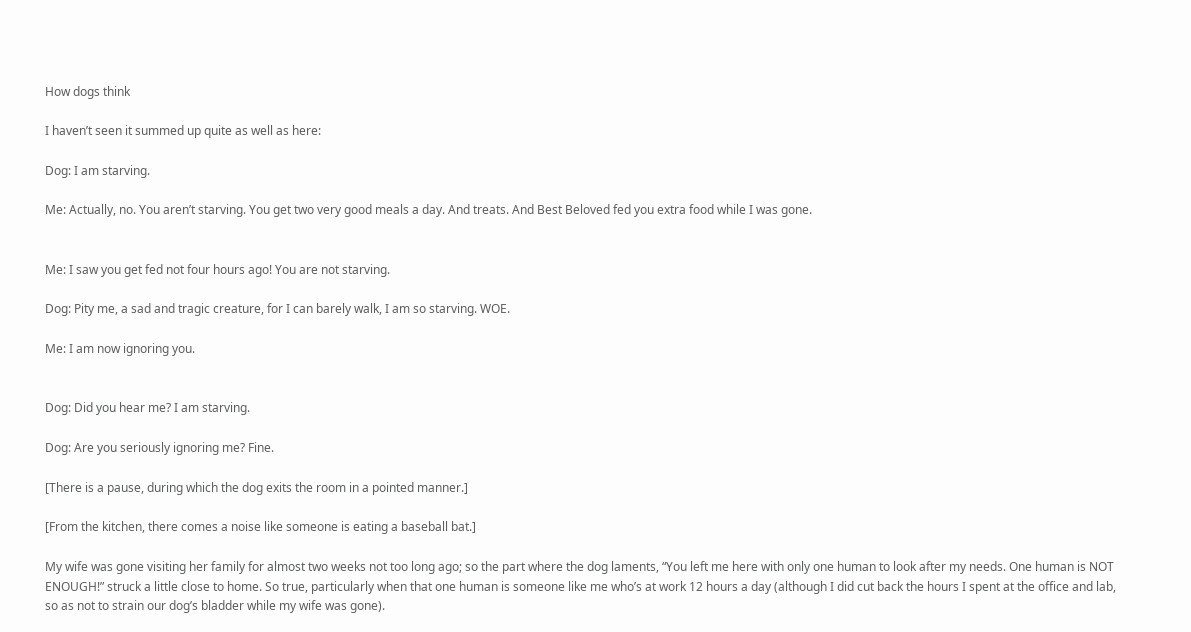How dogs think

I haven’t seen it summed up quite as well as here:

Dog: I am starving.

Me: Actually, no. You aren’t starving. You get two very good meals a day. And treats. And Best Beloved fed you extra food while I was gone.


Me: I saw you get fed not four hours ago! You are not starving.

Dog: Pity me, a sad and tragic creature, for I can barely walk, I am so starving. WOE.

Me: I am now ignoring you.


Dog: Did you hear me? I am starving.

Dog: Are you seriously ignoring me? Fine.

[There is a pause, during which the dog exits the room in a pointed manner.]

[From the kitchen, there comes a noise like someone is eating a baseball bat.]

My wife was gone visiting her family for almost two weeks not too long ago; so the part where the dog laments, “You left me here with only one human to look after my needs. One human is NOT ENOUGH!” struck a little close to home. So true, particularly when that one human is someone like me who’s at work 12 hours a day (although I did cut back the hours I spent at the office and lab, so as not to strain our dog’s bladder while my wife was gone).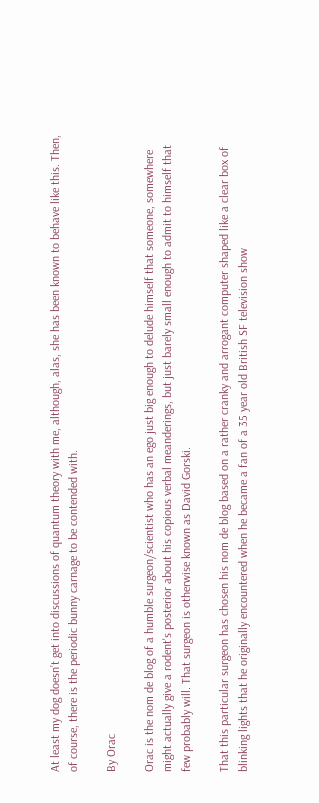At least my dog doesn’t get into discussions of quantum theory with me, although, alas, she has been known to behave like this. Then, of course, there is the periodic bunny carnage to be contended with.

By Orac

Orac is the nom de blog of a humble surgeon/scientist who has an ego just big enough to delude himself that someone, somewhere might actually give a rodent's posterior about his copious verbal meanderings, but just barely small enough to admit to himself that few probably will. That surgeon is otherwise known as David Gorski.

That this particular surgeon has chosen his nom de blog based on a rather cranky and arrogant computer shaped like a clear box of blinking lights that he originally encountered when he became a fan of a 35 year old British SF television show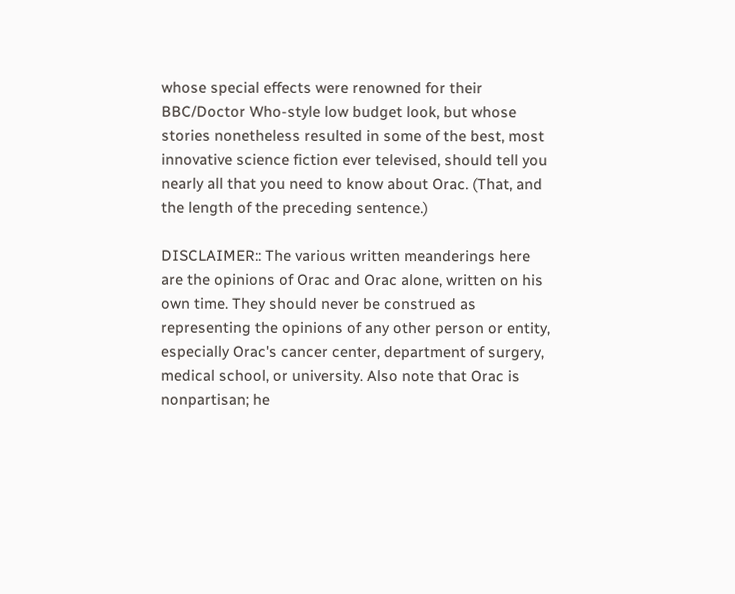whose special effects were renowned for their BBC/Doctor Who-style low budget look, but whose stories nonetheless resulted in some of the best, most innovative science fiction ever televised, should tell you nearly all that you need to know about Orac. (That, and the length of the preceding sentence.)

DISCLAIMER:: The various written meanderings here are the opinions of Orac and Orac alone, written on his own time. They should never be construed as representing the opinions of any other person or entity, especially Orac's cancer center, department of surgery, medical school, or university. Also note that Orac is nonpartisan; he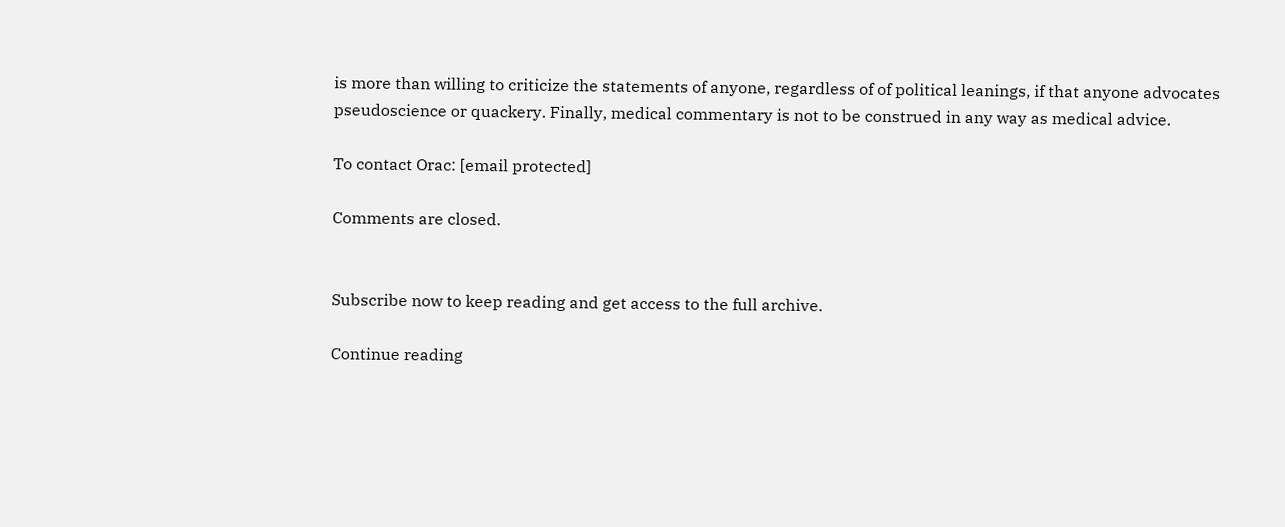is more than willing to criticize the statements of anyone, regardless of of political leanings, if that anyone advocates pseudoscience or quackery. Finally, medical commentary is not to be construed in any way as medical advice.

To contact Orac: [email protected]

Comments are closed.


Subscribe now to keep reading and get access to the full archive.

Continue reading